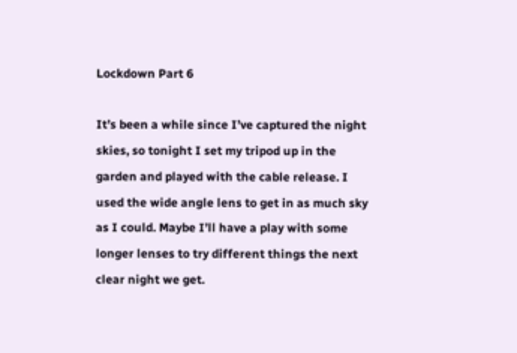Lockdown Part 6

It’s been a while since I’ve captured the night skies, so tonight I set my tripod up in the garden and played with the cable release. I used the wide angle lens to get in as much sky as I could. Maybe I’ll have a play with some longer lenses to try different things the next clear night we get.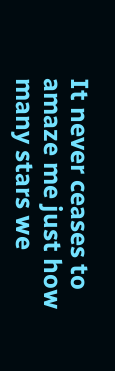It never ceases to amaze me just how many stars we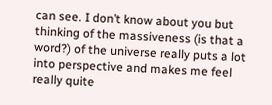can see. I don’t know about you but thinking of the massiveness (is that a word?) of the universe really puts a lot into perspective and makes me feel really quite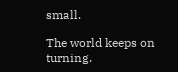small.

The world keeps on turning.